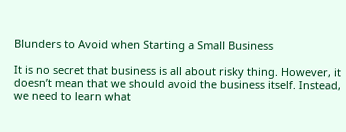Blunders to Avoid when Starting a Small Business

It is no secret that business is all about risky thing. However, it doesn’t mean that we should avoid the business itself. Instead, we need to learn what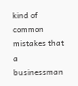kind of common mistakes that a businessman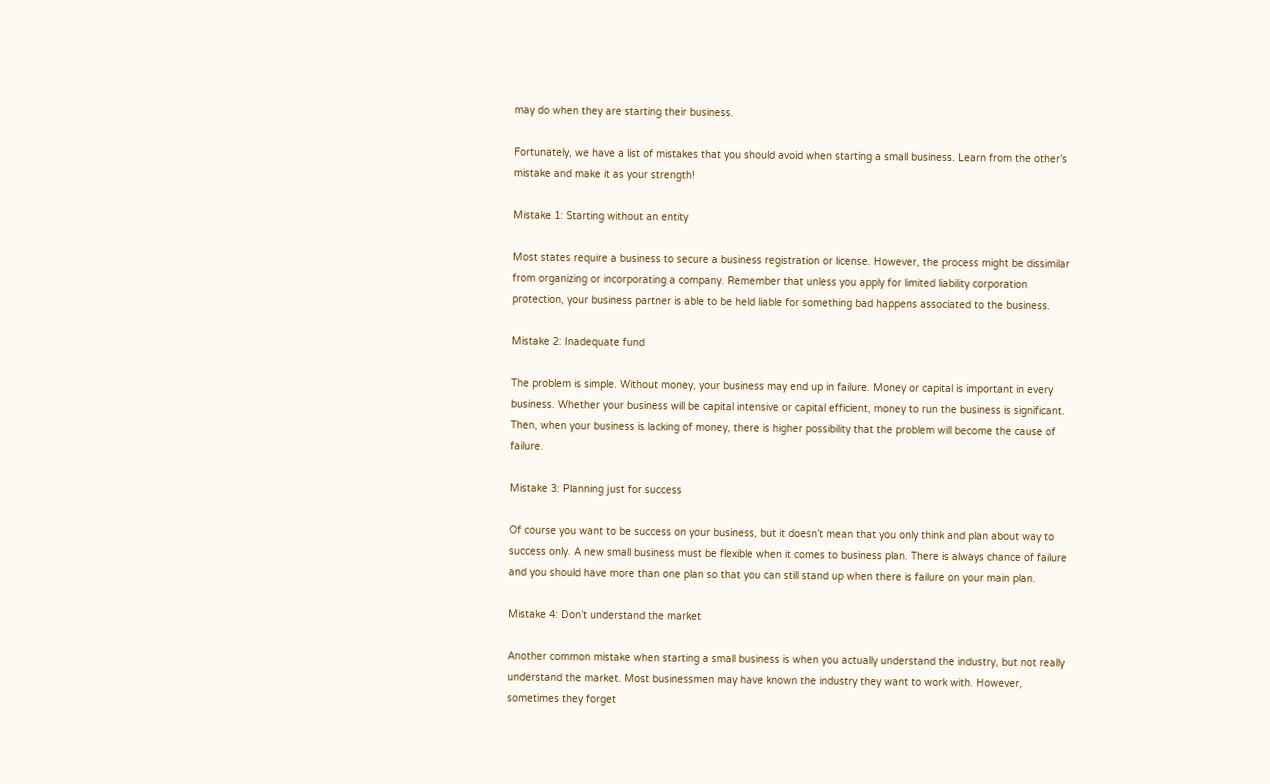may do when they are starting their business.

Fortunately, we have a list of mistakes that you should avoid when starting a small business. Learn from the other’s mistake and make it as your strength!

Mistake 1: Starting without an entity

Most states require a business to secure a business registration or license. However, the process might be dissimilar from organizing or incorporating a company. Remember that unless you apply for limited liability corporation protection, your business partner is able to be held liable for something bad happens associated to the business.

Mistake 2: Inadequate fund

The problem is simple. Without money, your business may end up in failure. Money or capital is important in every business. Whether your business will be capital intensive or capital efficient, money to run the business is significant. Then, when your business is lacking of money, there is higher possibility that the problem will become the cause of failure.

Mistake 3: Planning just for success

Of course you want to be success on your business, but it doesn’t mean that you only think and plan about way to success only. A new small business must be flexible when it comes to business plan. There is always chance of failure and you should have more than one plan so that you can still stand up when there is failure on your main plan.

Mistake 4: Don’t understand the market

Another common mistake when starting a small business is when you actually understand the industry, but not really understand the market. Most businessmen may have known the industry they want to work with. However, sometimes they forget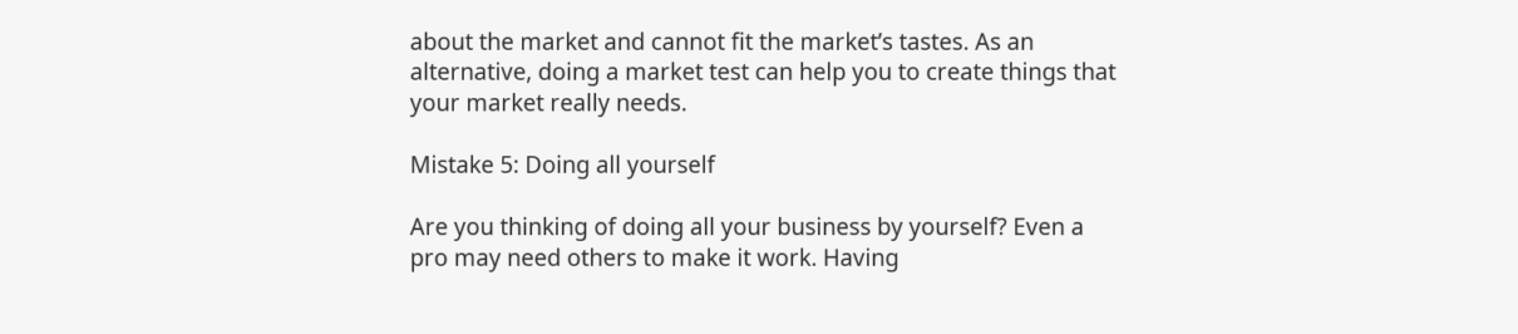about the market and cannot fit the market’s tastes. As an alternative, doing a market test can help you to create things that your market really needs.

Mistake 5: Doing all yourself

Are you thinking of doing all your business by yourself? Even a pro may need others to make it work. Having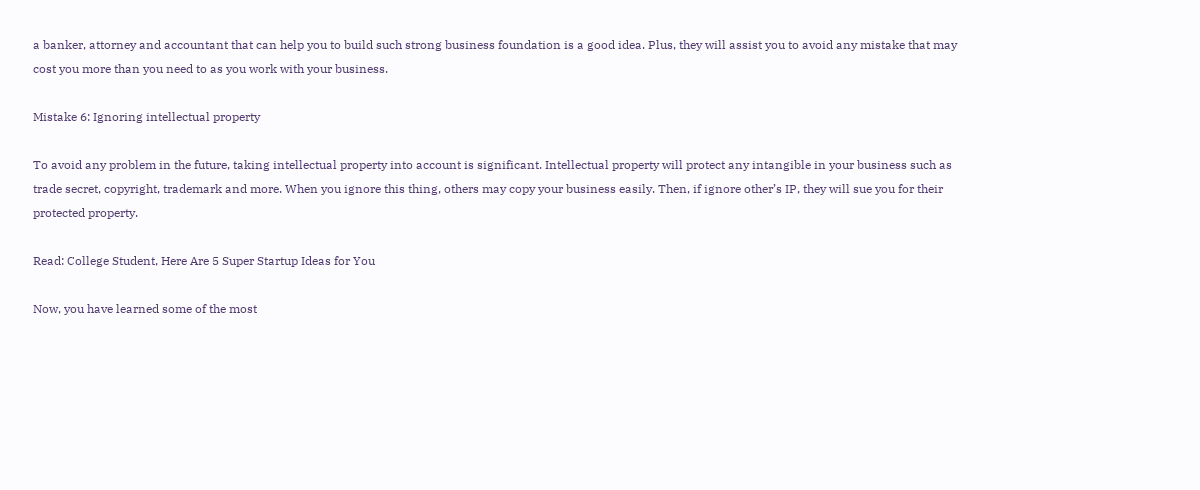a banker, attorney and accountant that can help you to build such strong business foundation is a good idea. Plus, they will assist you to avoid any mistake that may cost you more than you need to as you work with your business.

Mistake 6: Ignoring intellectual property

To avoid any problem in the future, taking intellectual property into account is significant. Intellectual property will protect any intangible in your business such as trade secret, copyright, trademark and more. When you ignore this thing, others may copy your business easily. Then, if ignore other’s IP, they will sue you for their protected property.

Read: College Student, Here Are 5 Super Startup Ideas for You

Now, you have learned some of the most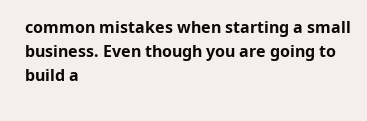common mistakes when starting a small business. Even though you are going to build a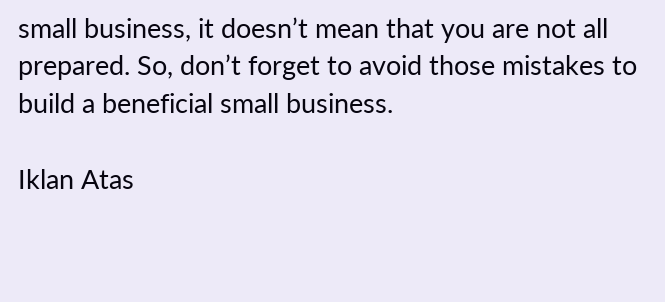small business, it doesn’t mean that you are not all prepared. So, don’t forget to avoid those mistakes to build a beneficial small business.

Iklan Atas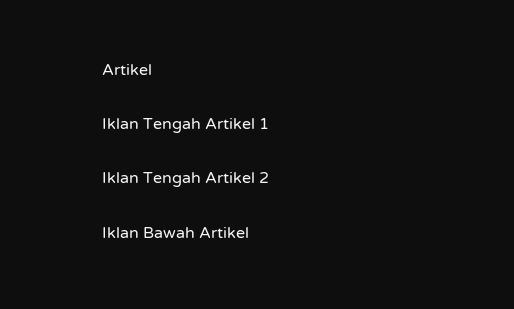Artikel

Iklan Tengah Artikel 1

Iklan Tengah Artikel 2

Iklan Bawah Artikel